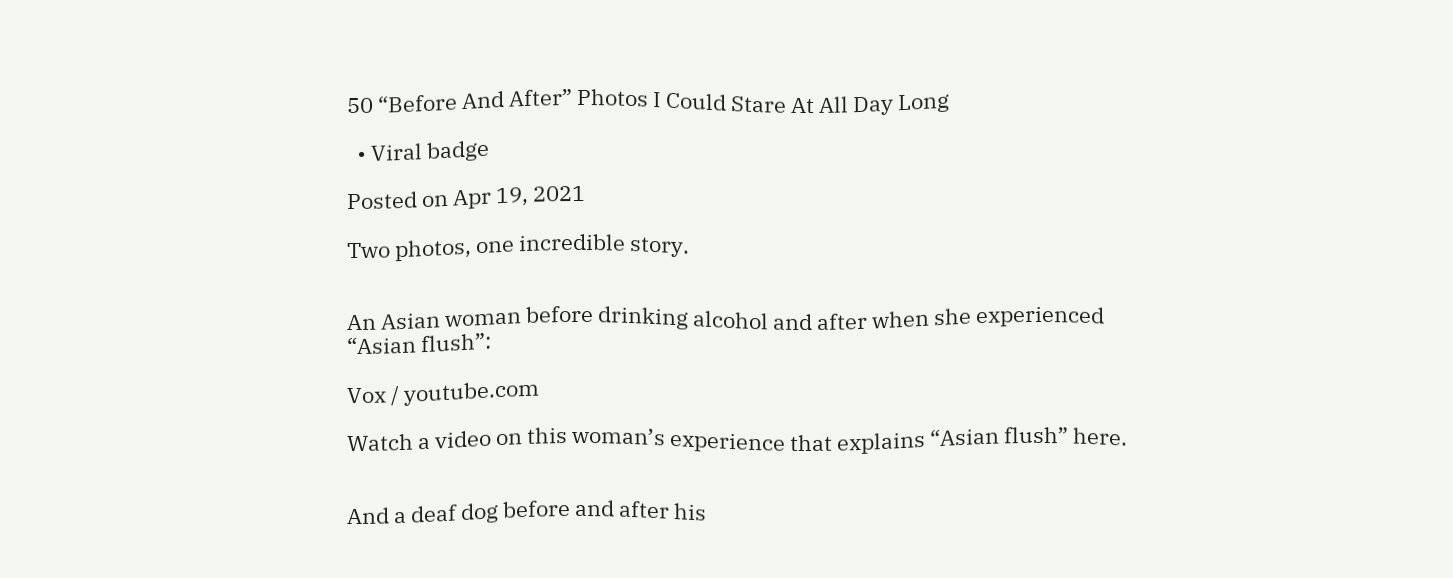50 “Before And After” Photos I Could Stare At All Day Long

  • Viral badge

Posted on Apr 19, 2021

Two photos, one incredible story.


An Asian woman before drinking alcohol and after when she experienced “Asian flush”:

Vox / youtube.com

Watch a video on this woman’s experience that explains “Asian flush” here.


And a deaf dog before and after his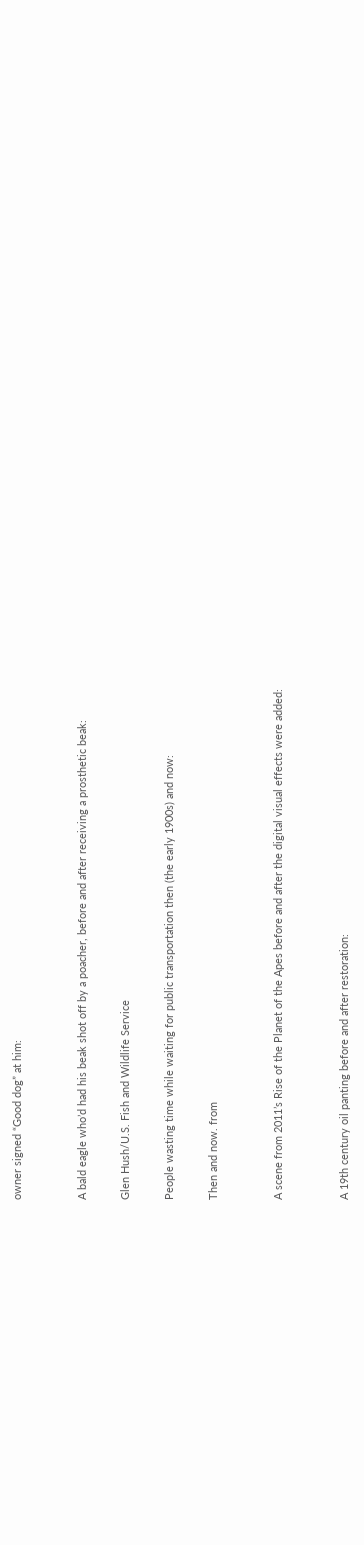owner signed “Good dog” at him:


A bald eagle who’d had his beak shot off by a poacher, before and after receiving a prosthetic beak:

Glen Hush/U.S. Fish and Wildlife Service

People wasting time while waiting for public transportation then (the early 1900s) and now:

Then and now. from


A scene from 2011’s Rise of the Planet of the Apes before and after the digital visual effects were added:


A 19th century oil panting before and after restoration: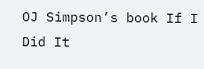OJ Simpson’s book If I Did It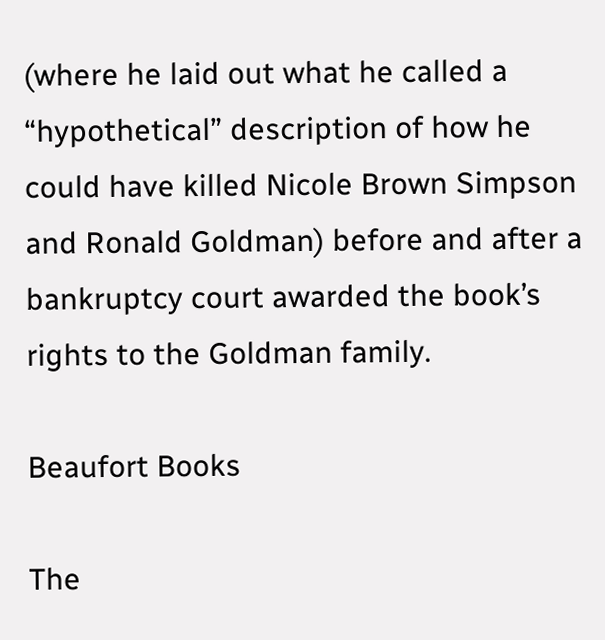(where he laid out what he called a “hypothetical” description of how he could have killed Nicole Brown Simpson and Ronald Goldman) before and after a bankruptcy court awarded the book’s rights to the Goldman family.

Beaufort Books

The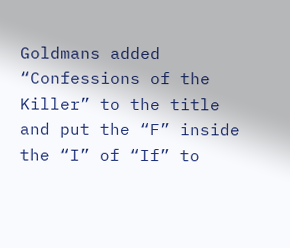Goldmans added “Confessions of the Killer” to the title and put the “F” inside the “I” of “If” to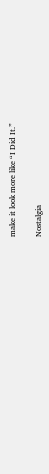make it look more like “I Did It.”

Nostalgia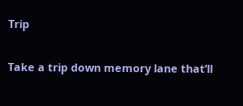Trip

Take a trip down memory lane that’ll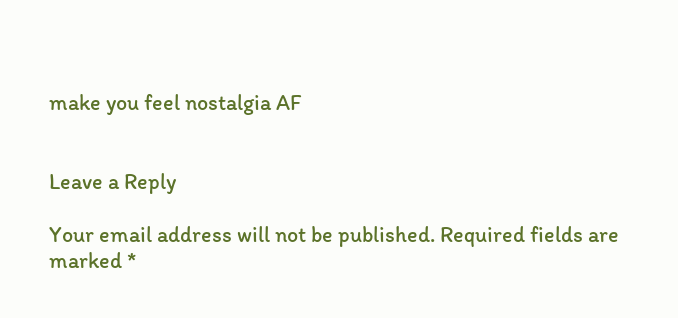make you feel nostalgia AF


Leave a Reply

Your email address will not be published. Required fields are marked *